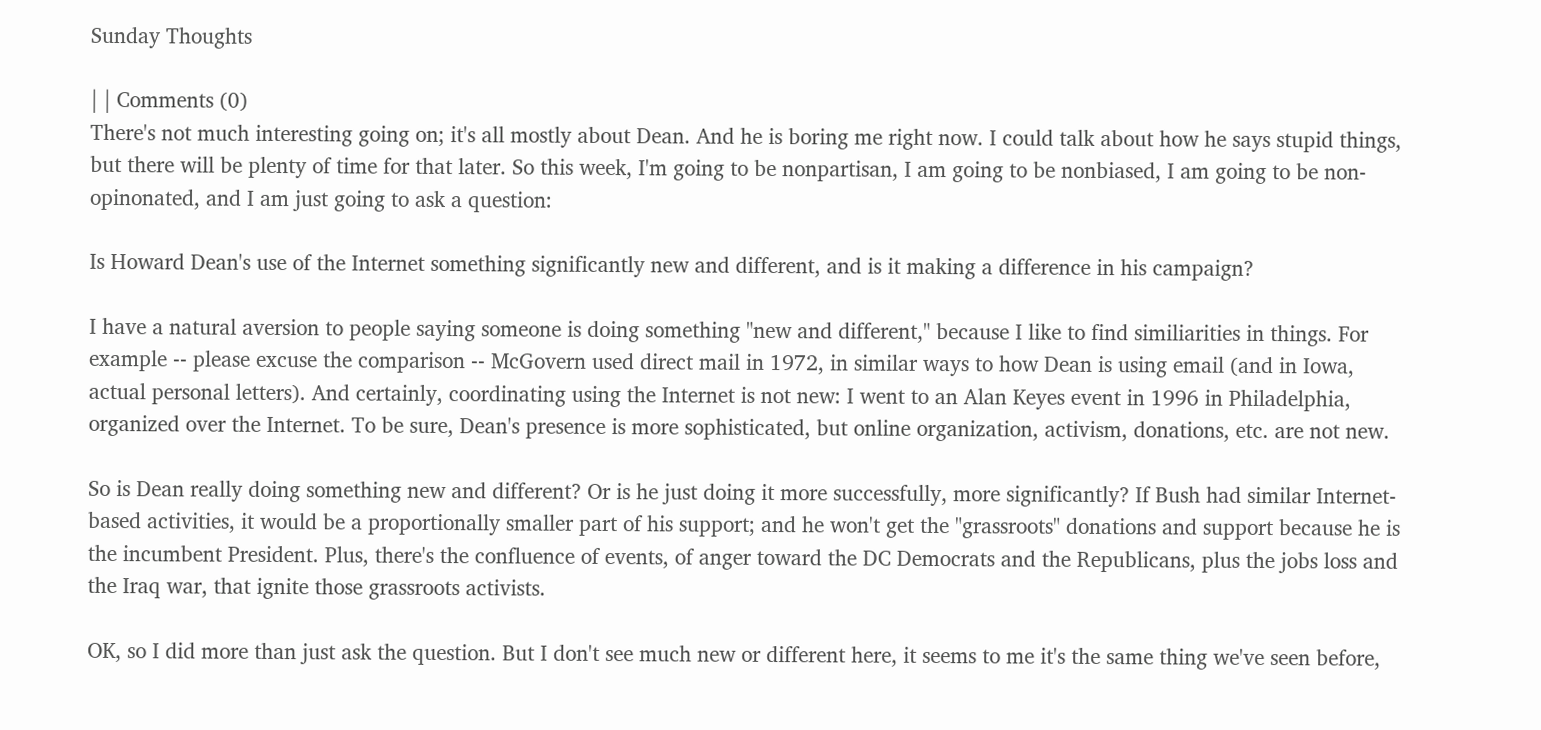Sunday Thoughts

| | Comments (0)
There's not much interesting going on; it's all mostly about Dean. And he is boring me right now. I could talk about how he says stupid things, but there will be plenty of time for that later. So this week, I'm going to be nonpartisan, I am going to be nonbiased, I am going to be non-opinonated, and I am just going to ask a question:

Is Howard Dean's use of the Internet something significantly new and different, and is it making a difference in his campaign?

I have a natural aversion to people saying someone is doing something "new and different," because I like to find similiarities in things. For example -- please excuse the comparison -- McGovern used direct mail in 1972, in similar ways to how Dean is using email (and in Iowa, actual personal letters). And certainly, coordinating using the Internet is not new: I went to an Alan Keyes event in 1996 in Philadelphia, organized over the Internet. To be sure, Dean's presence is more sophisticated, but online organization, activism, donations, etc. are not new.

So is Dean really doing something new and different? Or is he just doing it more successfully, more significantly? If Bush had similar Internet-based activities, it would be a proportionally smaller part of his support; and he won't get the "grassroots" donations and support because he is the incumbent President. Plus, there's the confluence of events, of anger toward the DC Democrats and the Republicans, plus the jobs loss and the Iraq war, that ignite those grassroots activists.

OK, so I did more than just ask the question. But I don't see much new or different here, it seems to me it's the same thing we've seen before,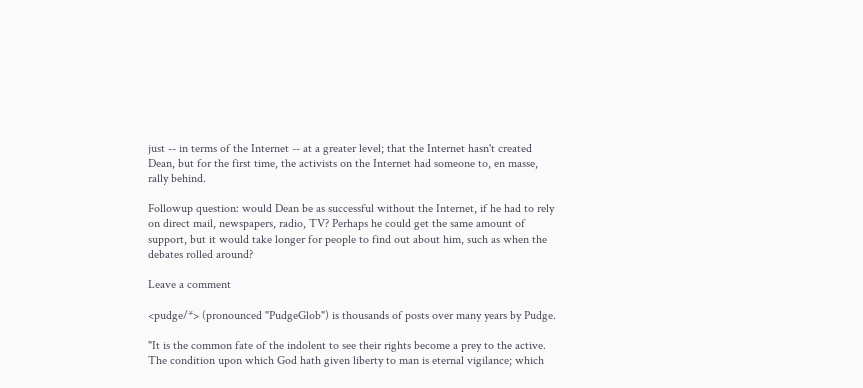just -- in terms of the Internet -- at a greater level; that the Internet hasn't created Dean, but for the first time, the activists on the Internet had someone to, en masse, rally behind.

Followup question: would Dean be as successful without the Internet, if he had to rely on direct mail, newspapers, radio, TV? Perhaps he could get the same amount of support, but it would take longer for people to find out about him, such as when the debates rolled around?

Leave a comment

<pudge/*> (pronounced "PudgeGlob") is thousands of posts over many years by Pudge.

"It is the common fate of the indolent to see their rights become a prey to the active. The condition upon which God hath given liberty to man is eternal vigilance; which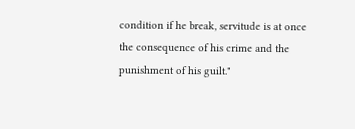condition if he break, servitude is at once the consequence of his crime and the punishment of his guilt."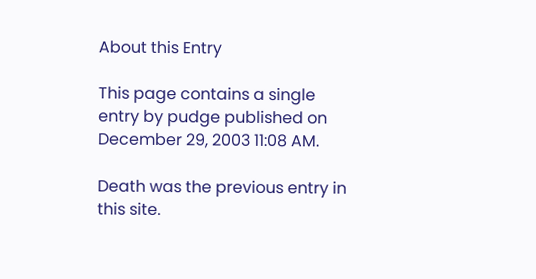About this Entry

This page contains a single entry by pudge published on December 29, 2003 11:08 AM.

Death was the previous entry in this site.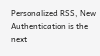Personalized RSS, New Authentication is the next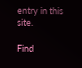entry in this site.

Find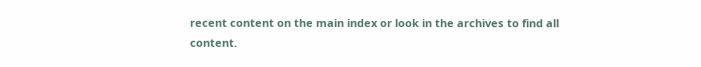recent content on the main index or look in the archives to find all content.